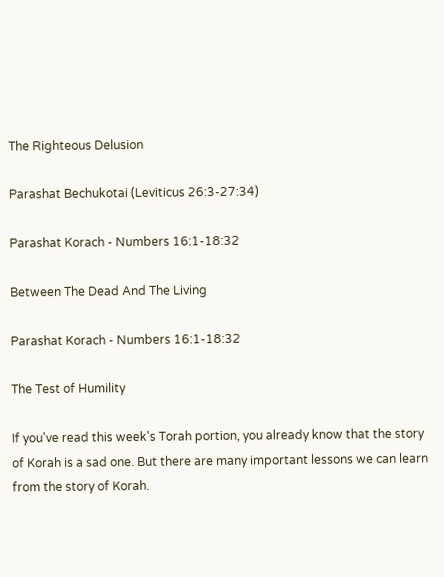The Righteous Delusion

Parashat Bechukotai (Leviticus 26:3-27:34)

Parashat Korach - Numbers 16:1-18:32

Between The Dead And The Living

Parashat Korach - Numbers 16:1-18:32

The Test of Humility

If you've read this week's Torah portion, you already know that the story of Korah is a sad one. But there are many important lessons we can learn from the story of Korah.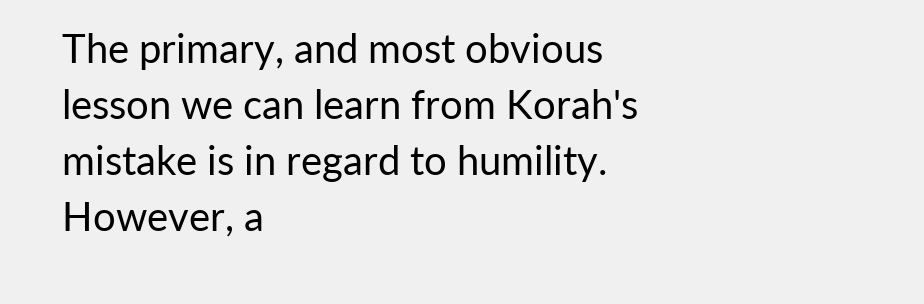The primary, and most obvious lesson we can learn from Korah's mistake is in regard to humility. However, a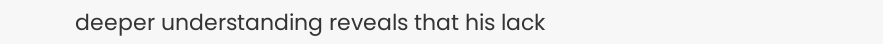deeper understanding reveals that his lack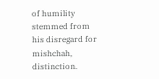of humility stemmed from his disregard for mishchah, distinction.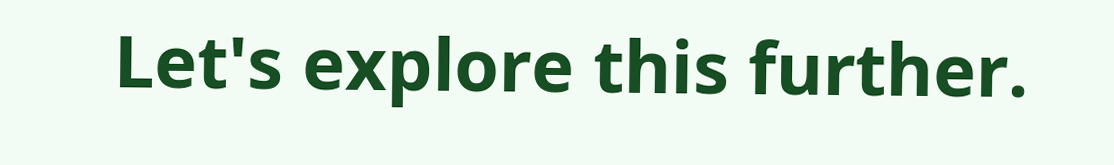Let's explore this further.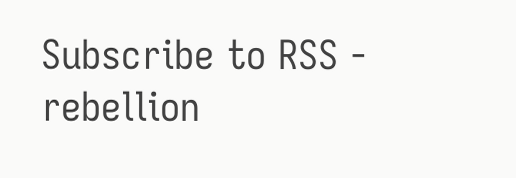Subscribe to RSS - rebellion